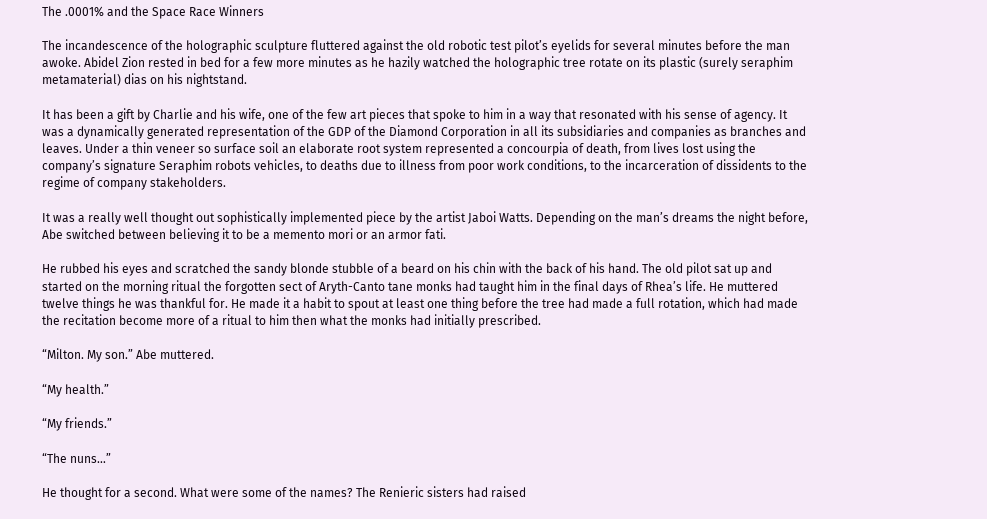The .0001% and the Space Race Winners

The incandescence of the holographic sculpture fluttered against the old robotic test pilot’s eyelids for several minutes before the man awoke. Abidel Zion rested in bed for a few more minutes as he hazily watched the holographic tree rotate on its plastic (surely seraphim metamaterial) dias on his nightstand.

It has been a gift by Charlie and his wife, one of the few art pieces that spoke to him in a way that resonated with his sense of agency. It was a dynamically generated representation of the GDP of the Diamond Corporation in all its subsidiaries and companies as branches and leaves. Under a thin veneer so surface soil an elaborate root system represented a concourpia of death, from lives lost using the company’s signature Seraphim robots vehicles, to deaths due to illness from poor work conditions, to the incarceration of dissidents to the regime of company stakeholders.

It was a really well thought out sophistically implemented piece by the artist Jaboi Watts. Depending on the man’s dreams the night before, Abe switched between believing it to be a memento mori or an armor fati.

He rubbed his eyes and scratched the sandy blonde stubble of a beard on his chin with the back of his hand. The old pilot sat up and started on the morning ritual the forgotten sect of Aryth-Canto tane monks had taught him in the final days of Rhea’s life. He muttered twelve things he was thankful for. He made it a habit to spout at least one thing before the tree had made a full rotation, which had made the recitation become more of a ritual to him then what the monks had initially prescribed.

“Milton. My son.” Abe muttered.

“My health.”

“My friends.”

“The nuns…”

He thought for a second. What were some of the names? The Renieric sisters had raised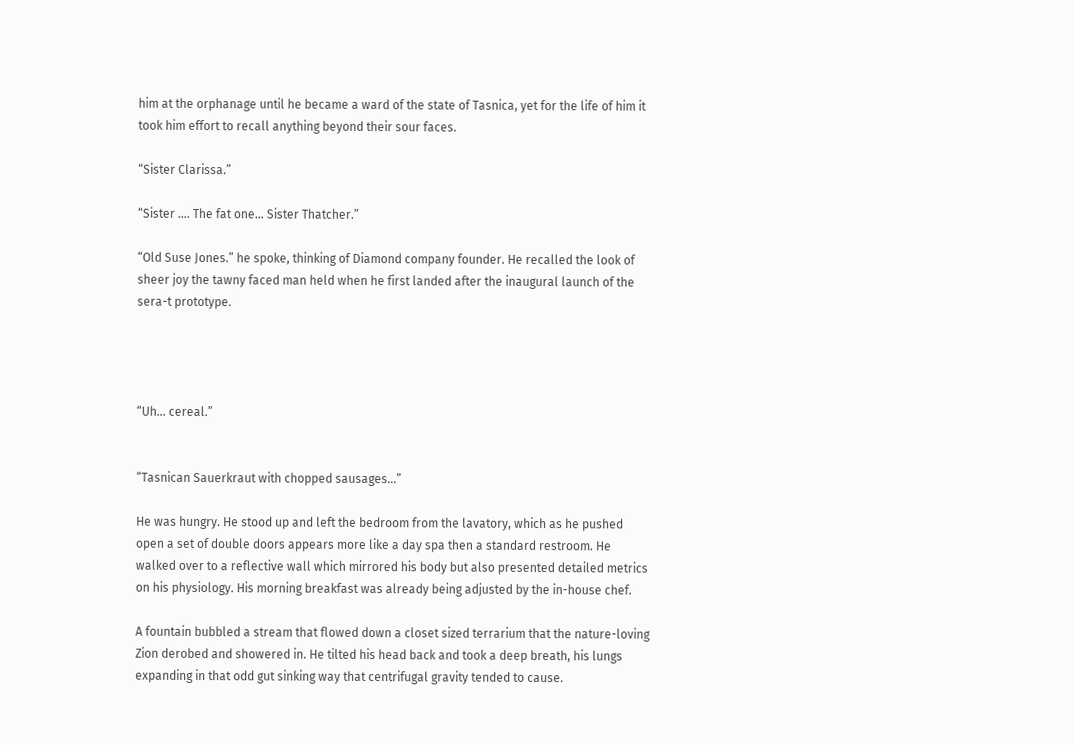him at the orphanage until he became a ward of the state of Tasnica, yet for the life of him it took him effort to recall anything beyond their sour faces.

“Sister Clarissa.”

“Sister …. The fat one… Sister Thatcher.”

“Old Suse Jones.” he spoke, thinking of Diamond company founder. He recalled the look of sheer joy the tawny faced man held when he first landed after the inaugural launch of the sera-t prototype.




“Uh… cereal.”


“Tasnican Sauerkraut with chopped sausages…”

He was hungry. He stood up and left the bedroom from the lavatory, which as he pushed open a set of double doors appears more like a day spa then a standard restroom. He walked over to a reflective wall which mirrored his body but also presented detailed metrics on his physiology. His morning breakfast was already being adjusted by the in-house chef.

A fountain bubbled a stream that flowed down a closet sized terrarium that the nature-loving Zion derobed and showered in. He tilted his head back and took a deep breath, his lungs expanding in that odd gut sinking way that centrifugal gravity tended to cause.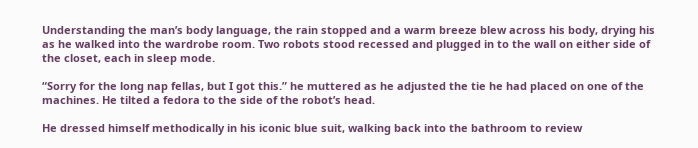Understanding the man’s body language, the rain stopped and a warm breeze blew across his body, drying his as he walked into the wardrobe room. Two robots stood recessed and plugged in to the wall on either side of the closet, each in sleep mode.

“Sorry for the long nap fellas, but I got this.” he muttered as he adjusted the tie he had placed on one of the machines. He tilted a fedora to the side of the robot’s head.

He dressed himself methodically in his iconic blue suit, walking back into the bathroom to review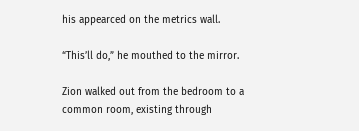his appearced on the metrics wall.

“This’ll do,” he mouthed to the mirror.

Zion walked out from the bedroom to a common room, existing through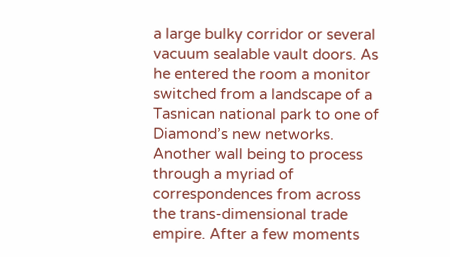a large bulky corridor or several vacuum sealable vault doors. As he entered the room a monitor switched from a landscape of a Tasnican national park to one of Diamond’s new networks. Another wall being to process through a myriad of correspondences from across the trans-dimensional trade empire. After a few moments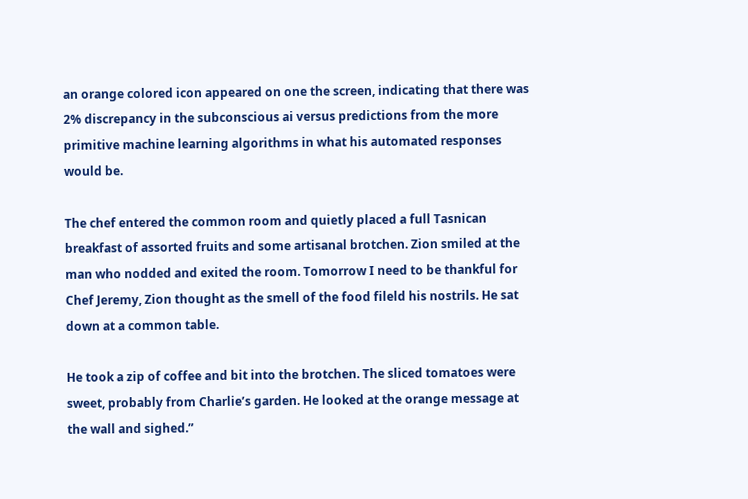an orange colored icon appeared on one the screen, indicating that there was 2% discrepancy in the subconscious ai versus predictions from the more primitive machine learning algorithms in what his automated responses would be.

The chef entered the common room and quietly placed a full Tasnican breakfast of assorted fruits and some artisanal brotchen. Zion smiled at the man who nodded and exited the room. Tomorrow I need to be thankful for Chef Jeremy, Zion thought as the smell of the food fileld his nostrils. He sat down at a common table.

He took a zip of coffee and bit into the brotchen. The sliced tomatoes were sweet, probably from Charlie’s garden. He looked at the orange message at the wall and sighed.”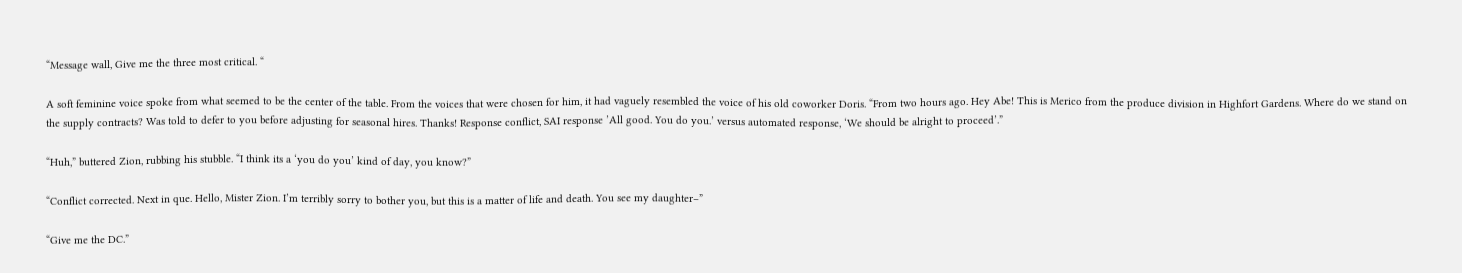“Message wall, Give me the three most critical. “

A soft feminine voice spoke from what seemed to be the center of the table. From the voices that were chosen for him, it had vaguely resembled the voice of his old coworker Doris. “From two hours ago. Hey Abe! This is Merico from the produce division in Highfort Gardens. Where do we stand on the supply contracts? Was told to defer to you before adjusting for seasonal hires. Thanks! Response conflict, SAI response ’All good. You do you.’ versus automated response, ‘We should be alright to proceed’.”

“Huh,” buttered Zion, rubbing his stubble. “I think its a ‘you do you’ kind of day, you know?”

“Conflict corrected. Next in que. Hello, Mister Zion. I’m terribly sorry to bother you, but this is a matter of life and death. You see my daughter–”

“Give me the DC.”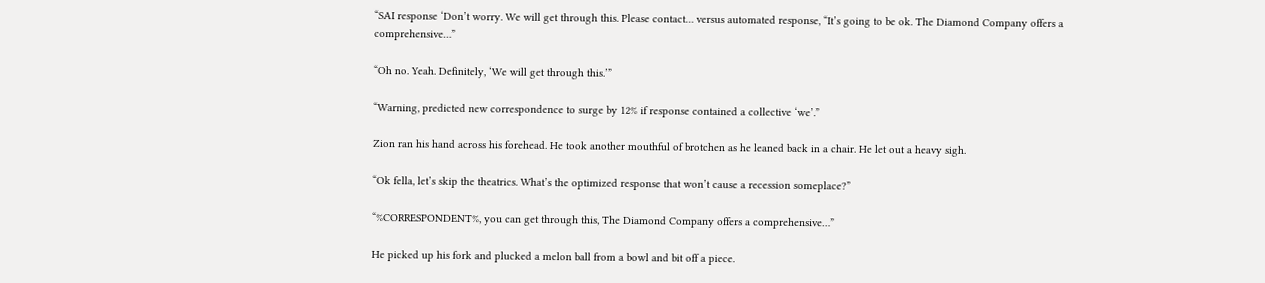“SAI response ‘Don’t worry. We will get through this. Please contact… versus automated response, “It’s going to be ok. The Diamond Company offers a comprehensive…”

“Oh no. Yeah. Definitely, ‘We will get through this.’”

“Warning, predicted new correspondence to surge by 12% if response contained a collective ‘we’.”

Zion ran his hand across his forehead. He took another mouthful of brotchen as he leaned back in a chair. He let out a heavy sigh.

“Ok fella, let’s skip the theatrics. What’s the optimized response that won’t cause a recession someplace?”

“%CORRESPONDENT%, you can get through this, The Diamond Company offers a comprehensive…”

He picked up his fork and plucked a melon ball from a bowl and bit off a piece.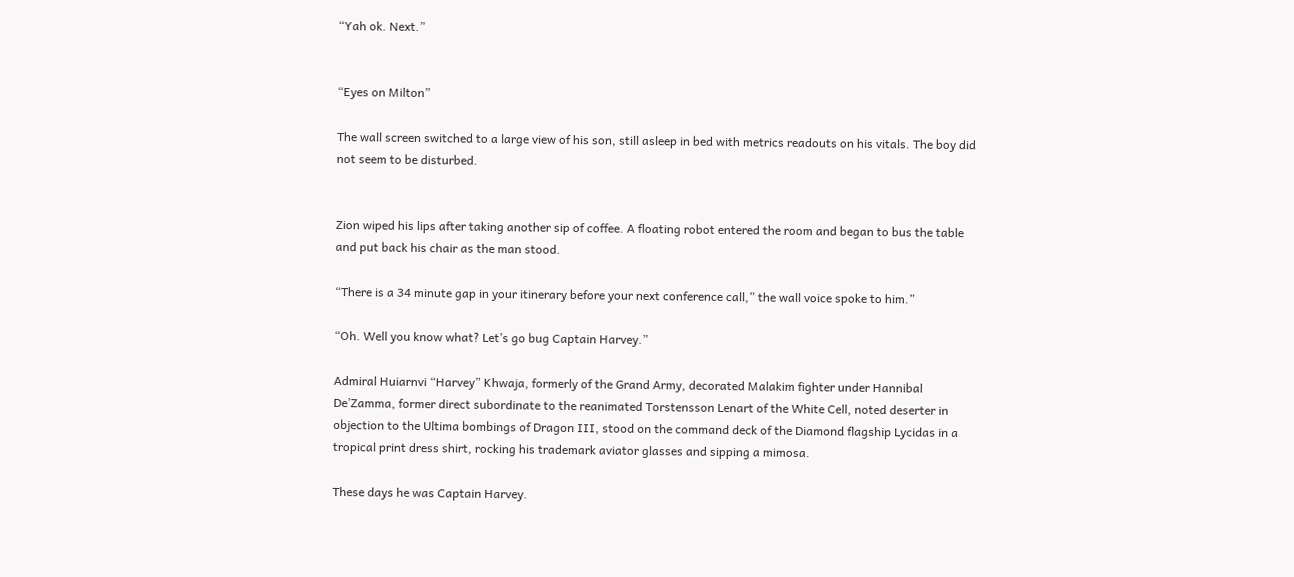“Yah ok. Next.”


“Eyes on Milton”

The wall screen switched to a large view of his son, still asleep in bed with metrics readouts on his vitals. The boy did not seem to be disturbed.


Zion wiped his lips after taking another sip of coffee. A floating robot entered the room and began to bus the table and put back his chair as the man stood.

“There is a 34 minute gap in your itinerary before your next conference call,” the wall voice spoke to him.”

“Oh. Well you know what? Let’s go bug Captain Harvey.”

Admiral Huiarnvi “Harvey” Khwaja, formerly of the Grand Army, decorated Malakim fighter under Hannibal De’Zamma, former direct subordinate to the reanimated Torstensson Lenart of the White Cell, noted deserter in objection to the Ultima bombings of Dragon III, stood on the command deck of the Diamond flagship Lycidas in a tropical print dress shirt, rocking his trademark aviator glasses and sipping a mimosa.

These days he was Captain Harvey.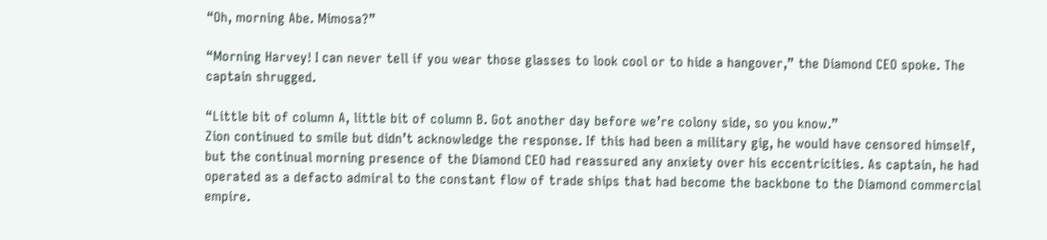“Oh, morning Abe. Mimosa?”

“Morning Harvey! I can never tell if you wear those glasses to look cool or to hide a hangover,” the Diamond CEO spoke. The captain shrugged.

“Little bit of column A, little bit of column B. Got another day before we’re colony side, so you know.”
Zion continued to smile but didn’t acknowledge the response. If this had been a military gig, he would have censored himself, but the continual morning presence of the Diamond CEO had reassured any anxiety over his eccentricities. As captain, he had operated as a defacto admiral to the constant flow of trade ships that had become the backbone to the Diamond commercial empire.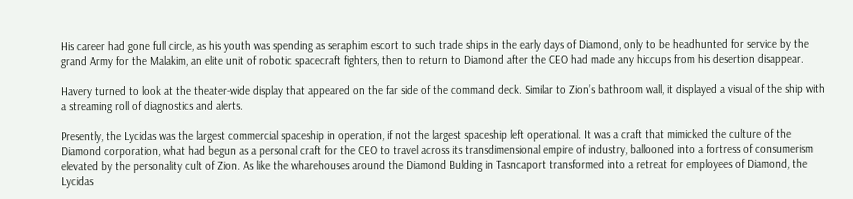His career had gone full circle, as his youth was spending as seraphim escort to such trade ships in the early days of Diamond, only to be headhunted for service by the grand Army for the Malakim, an elite unit of robotic spacecraft fighters, then to return to Diamond after the CEO had made any hiccups from his desertion disappear.

Havery turned to look at the theater-wide display that appeared on the far side of the command deck. Similar to Zion’s bathroom wall, it displayed a visual of the ship with a streaming roll of diagnostics and alerts.

Presently, the Lycidas was the largest commercial spaceship in operation, if not the largest spaceship left operational. It was a craft that mimicked the culture of the Diamond corporation, what had begun as a personal craft for the CEO to travel across its transdimensional empire of industry, ballooned into a fortress of consumerism elevated by the personality cult of Zion. As like the wharehouses around the Diamond Bulding in Tasncaport transformed into a retreat for employees of Diamond, the Lycidas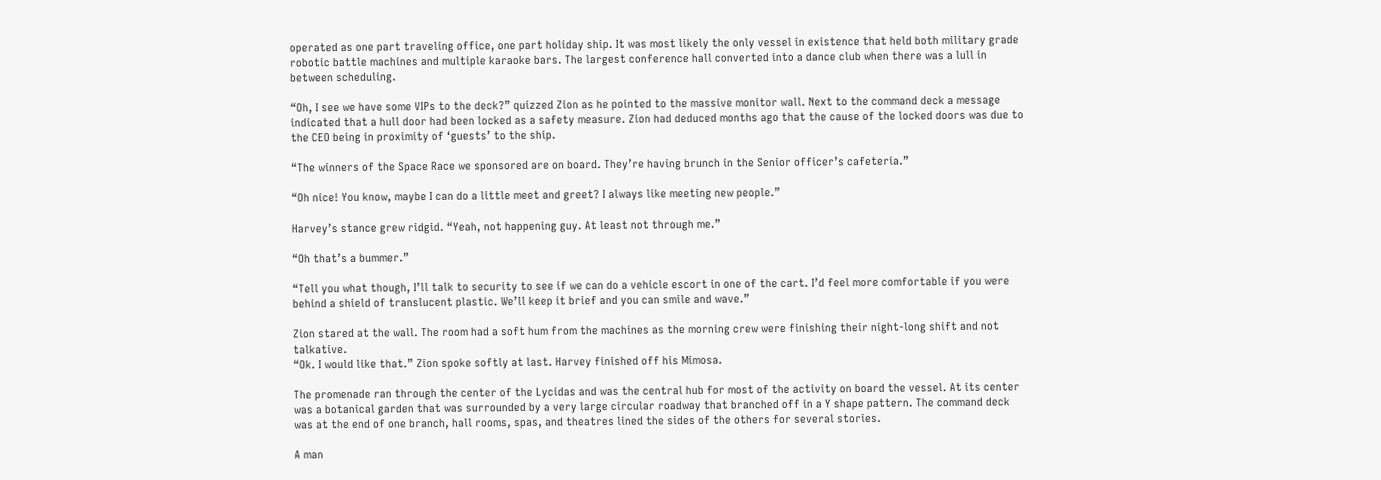operated as one part traveling office, one part holiday ship. It was most likely the only vessel in existence that held both military grade robotic battle machines and multiple karaoke bars. The largest conference hall converted into a dance club when there was a lull in between scheduling.

“Oh, I see we have some VIPs to the deck?” quizzed Zion as he pointed to the massive monitor wall. Next to the command deck a message indicated that a hull door had been locked as a safety measure. Zion had deduced months ago that the cause of the locked doors was due to the CEO being in proximity of ‘guests’ to the ship.

“The winners of the Space Race we sponsored are on board. They’re having brunch in the Senior officer’s cafeteria.”

“Oh nice! You know, maybe I can do a little meet and greet? I always like meeting new people.”

Harvey’s stance grew ridgid. “Yeah, not happening guy. At least not through me.”

“Oh that’s a bummer.”

“Tell you what though, I’ll talk to security to see if we can do a vehicle escort in one of the cart. I’d feel more comfortable if you were behind a shield of translucent plastic. We’ll keep it brief and you can smile and wave.”

Zion stared at the wall. The room had a soft hum from the machines as the morning crew were finishing their night-long shift and not talkative.
“Ok. I would like that.” Zion spoke softly at last. Harvey finished off his Mimosa.

The promenade ran through the center of the Lycidas and was the central hub for most of the activity on board the vessel. At its center was a botanical garden that was surrounded by a very large circular roadway that branched off in a Y shape pattern. The command deck was at the end of one branch, hall rooms, spas, and theatres lined the sides of the others for several stories.

A man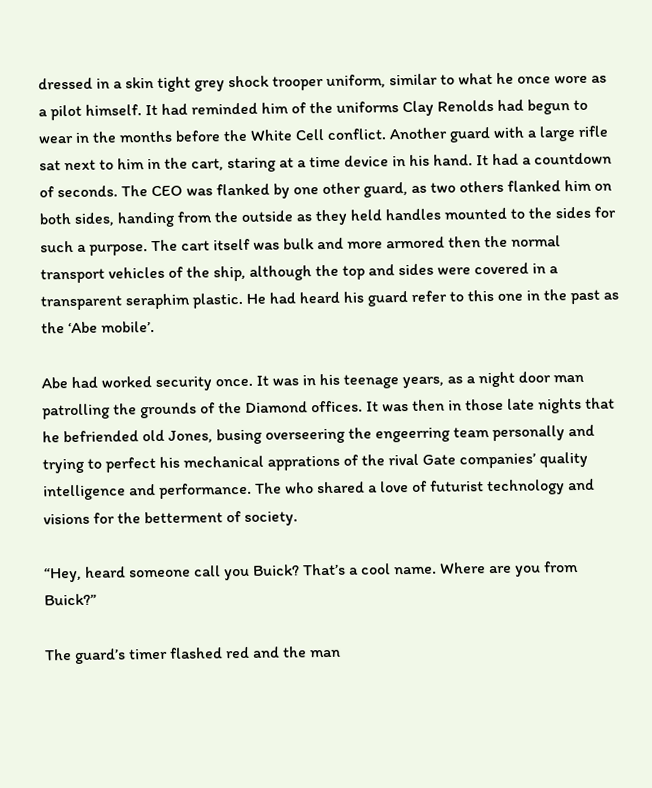dressed in a skin tight grey shock trooper uniform, similar to what he once wore as a pilot himself. It had reminded him of the uniforms Clay Renolds had begun to wear in the months before the White Cell conflict. Another guard with a large rifle sat next to him in the cart, staring at a time device in his hand. It had a countdown of seconds. The CEO was flanked by one other guard, as two others flanked him on both sides, handing from the outside as they held handles mounted to the sides for such a purpose. The cart itself was bulk and more armored then the normal transport vehicles of the ship, although the top and sides were covered in a transparent seraphim plastic. He had heard his guard refer to this one in the past as the ‘Abe mobile’.

Abe had worked security once. It was in his teenage years, as a night door man patrolling the grounds of the Diamond offices. It was then in those late nights that he befriended old Jones, busing overseering the engeerring team personally and trying to perfect his mechanical apprations of the rival Gate companies’ quality intelligence and performance. The who shared a love of futurist technology and visions for the betterment of society.

“Hey, heard someone call you Buick? That’s a cool name. Where are you from Buick?”

The guard’s timer flashed red and the man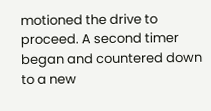motioned the drive to proceed. A second timer began and countered down to a new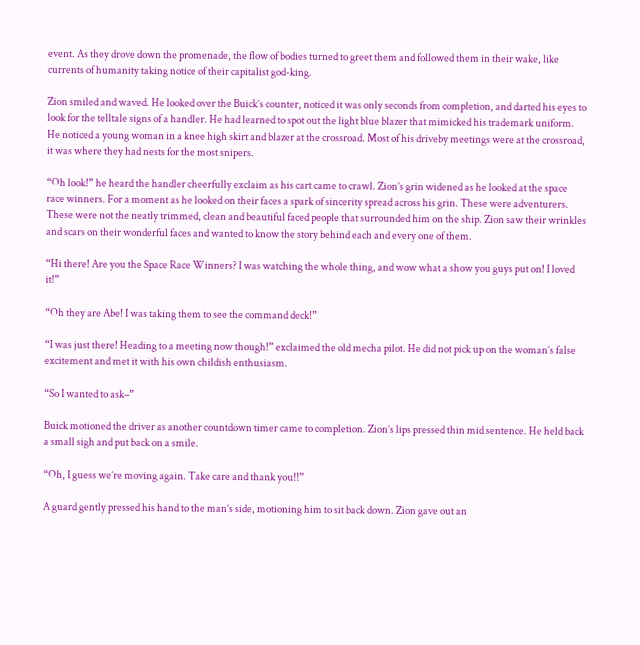event. As they drove down the promenade, the flow of bodies turned to greet them and followed them in their wake, like currents of humanity taking notice of their capitalist god-king.

Zion smiled and waved. He looked over the Buick’s counter, noticed it was only seconds from completion, and darted his eyes to look for the telltale signs of a handler. He had learned to spot out the light blue blazer that mimicked his trademark uniform. He noticed a young woman in a knee high skirt and blazer at the crossroad. Most of his driveby meetings were at the crossroad, it was where they had nests for the most snipers.

“Oh look!” he heard the handler cheerfully exclaim as his cart came to crawl. Zion’s grin widened as he looked at the space race winners. For a moment as he looked on their faces a spark of sincerity spread across his grin. These were adventurers. These were not the neatly trimmed, clean and beautiful faced people that surrounded him on the ship. Zion saw their wrinkles and scars on their wonderful faces and wanted to know the story behind each and every one of them.

“Hi there! Are you the Space Race Winners? I was watching the whole thing, and wow what a show you guys put on! I loved it!”

“Oh they are Abe! I was taking them to see the command deck!”

“I was just there! Heading to a meeting now though!” exclaimed the old mecha pilot. He did not pick up on the woman’s false excitement and met it with his own childish enthusiasm.

“So I wanted to ask–”

Buick motioned the driver as another countdown timer came to completion. Zion’s lips pressed thin mid sentence. He held back a small sigh and put back on a smile.

“Oh, I guess we’re moving again. Take care and thank you!!”

A guard gently pressed his hand to the man’s side, motioning him to sit back down. Zion gave out an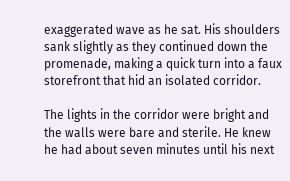exaggerated wave as he sat. His shoulders sank slightly as they continued down the promenade, making a quick turn into a faux storefront that hid an isolated corridor.

The lights in the corridor were bright and the walls were bare and sterile. He knew he had about seven minutes until his next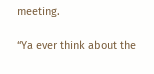meeting.

“Ya ever think about the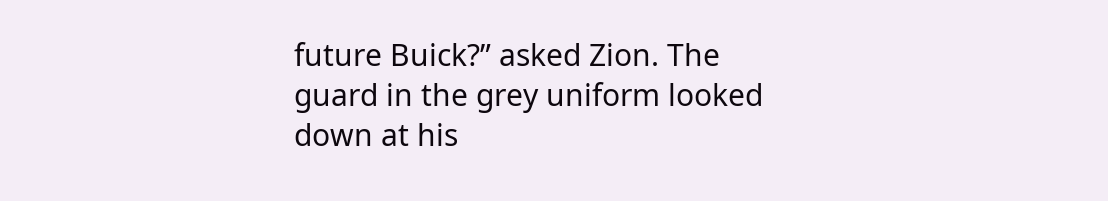future Buick?” asked Zion. The guard in the grey uniform looked down at his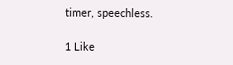timer, speechless.

1 Like